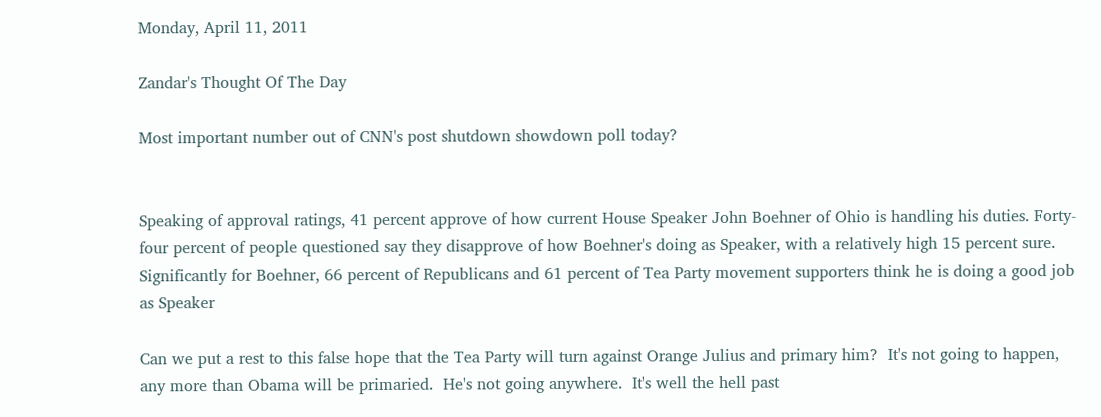Monday, April 11, 2011

Zandar's Thought Of The Day

Most important number out of CNN's post shutdown showdown poll today?


Speaking of approval ratings, 41 percent approve of how current House Speaker John Boehner of Ohio is handling his duties. Forty-four percent of people questioned say they disapprove of how Boehner's doing as Speaker, with a relatively high 15 percent sure. Significantly for Boehner, 66 percent of Republicans and 61 percent of Tea Party movement supporters think he is doing a good job as Speaker

Can we put a rest to this false hope that the Tea Party will turn against Orange Julius and primary him?  It's not going to happen, any more than Obama will be primaried.  He's not going anywhere.  It's well the hell past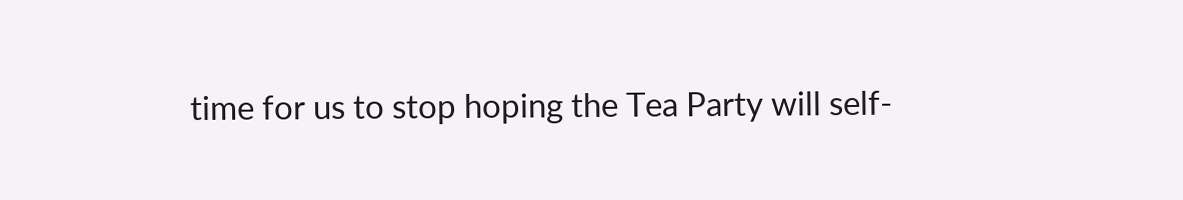time for us to stop hoping the Tea Party will self-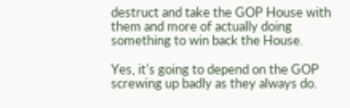destruct and take the GOP House with them and more of actually doing something to win back the House.

Yes, it's going to depend on the GOP screwing up badly as they always do.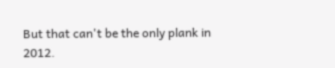But that can't be the only plank in 2012.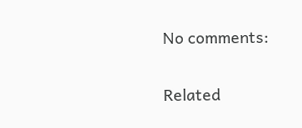No comments:

Related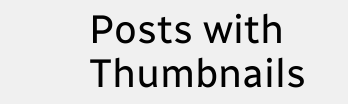Posts with Thumbnails